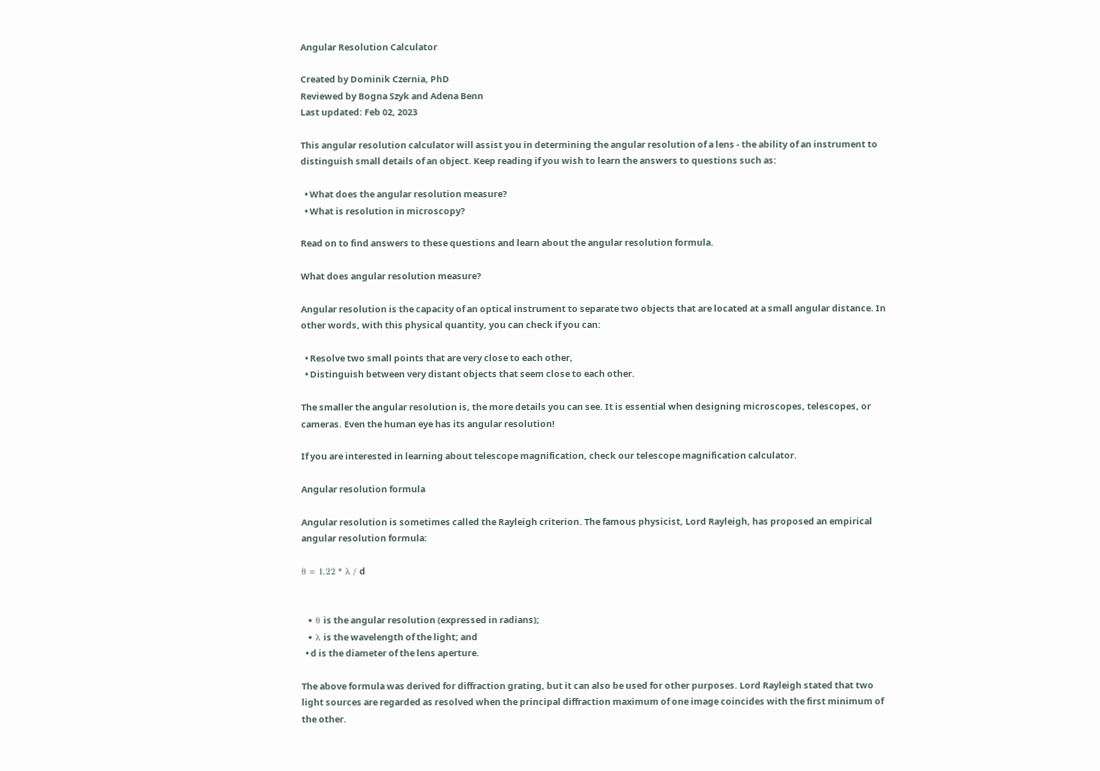Angular Resolution Calculator

Created by Dominik Czernia, PhD
Reviewed by Bogna Szyk and Adena Benn
Last updated: Feb 02, 2023

This angular resolution calculator will assist you in determining the angular resolution of a lens - the ability of an instrument to distinguish small details of an object. Keep reading if you wish to learn the answers to questions such as:

  • What does the angular resolution measure?
  • What is resolution in microscopy?

Read on to find answers to these questions and learn about the angular resolution formula.

What does angular resolution measure?

Angular resolution is the capacity of an optical instrument to separate two objects that are located at a small angular distance. In other words, with this physical quantity, you can check if you can:

  • Resolve two small points that are very close to each other,
  • Distinguish between very distant objects that seem close to each other.

The smaller the angular resolution is, the more details you can see. It is essential when designing microscopes, telescopes, or cameras. Even the human eye has its angular resolution!

If you are interested in learning about telescope magnification, check our telescope magnification calculator.

Angular resolution formula

Angular resolution is sometimes called the Rayleigh criterion. The famous physicist, Lord Rayleigh, has proposed an empirical angular resolution formula:

θ = 1.22 * λ / d


  • θ is the angular resolution (expressed in radians);
  • λ is the wavelength of the light; and
  • d is the diameter of the lens aperture.

The above formula was derived for diffraction grating, but it can also be used for other purposes. Lord Rayleigh stated that two light sources are regarded as resolved when the principal diffraction maximum of one image coincides with the first minimum of the other.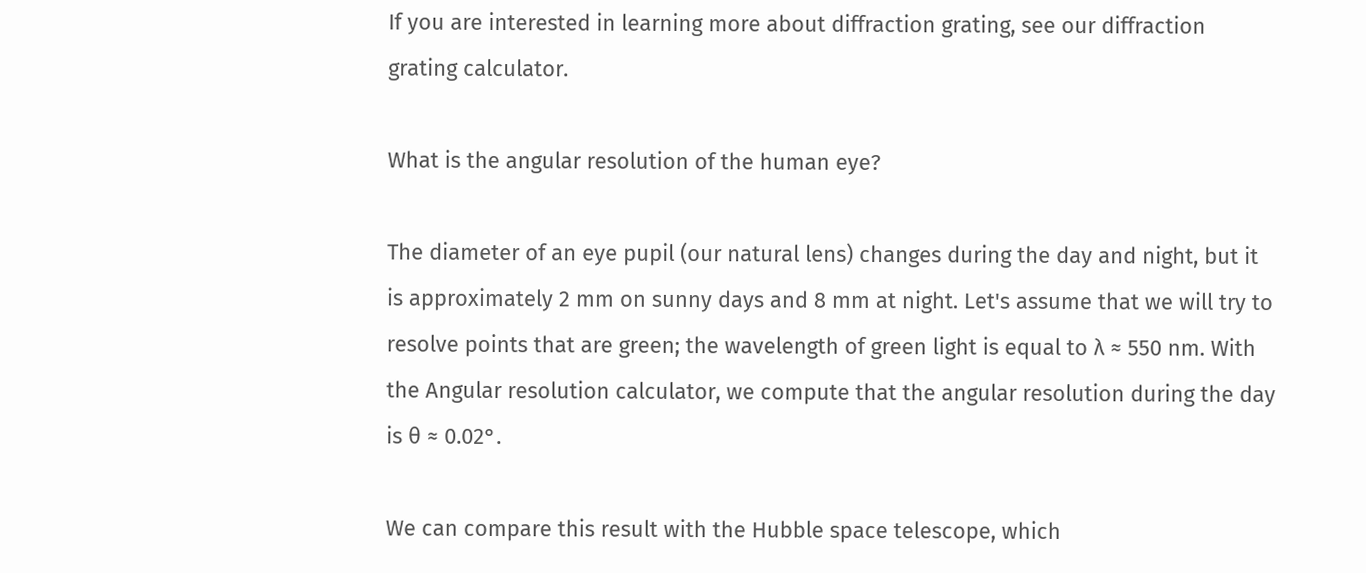If you are interested in learning more about diffraction grating, see our diffraction grating calculator.

What is the angular resolution of the human eye?

The diameter of an eye pupil (our natural lens) changes during the day and night, but it is approximately 2 mm on sunny days and 8 mm at night. Let's assume that we will try to resolve points that are green; the wavelength of green light is equal to λ ≈ 550 nm. With the Angular resolution calculator, we compute that the angular resolution during the day is θ ≈ 0.02°.

We can compare this result with the Hubble space telescope, which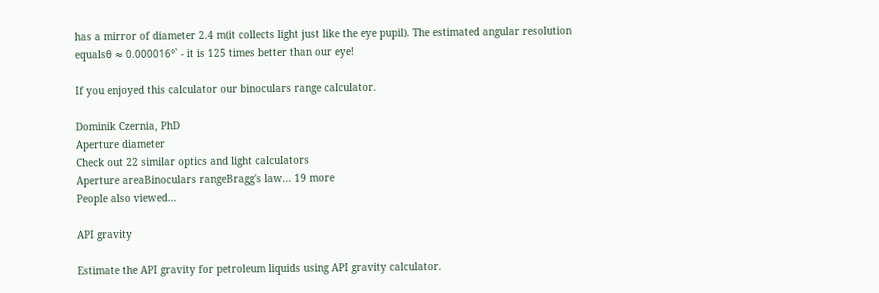has a mirror of diameter 2.4 m(it collects light just like the eye pupil). The estimated angular resolution equalsθ ≈ 0.000016°` - it is 125 times better than our eye!

If you enjoyed this calculator our binoculars range calculator.

Dominik Czernia, PhD
Aperture diameter
Check out 22 similar optics and light calculators
Aperture areaBinoculars rangeBragg's law… 19 more
People also viewed…

API gravity

Estimate the API gravity for petroleum liquids using API gravity calculator.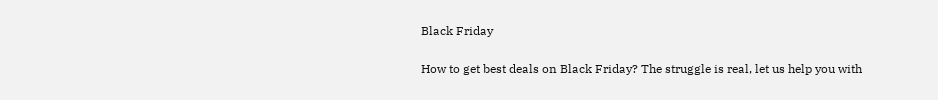Black Friday

How to get best deals on Black Friday? The struggle is real, let us help you with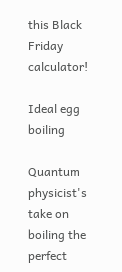this Black Friday calculator!

Ideal egg boiling

Quantum physicist's take on boiling the perfect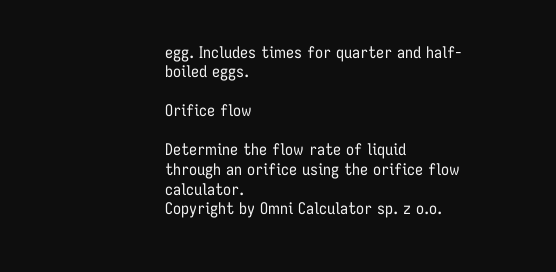egg. Includes times for quarter and half-boiled eggs.

Orifice flow

Determine the flow rate of liquid through an orifice using the orifice flow calculator.
Copyright by Omni Calculator sp. z o.o.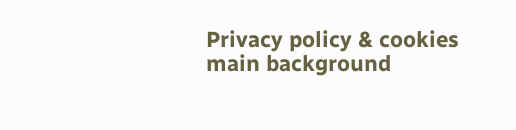Privacy policy & cookies
main background